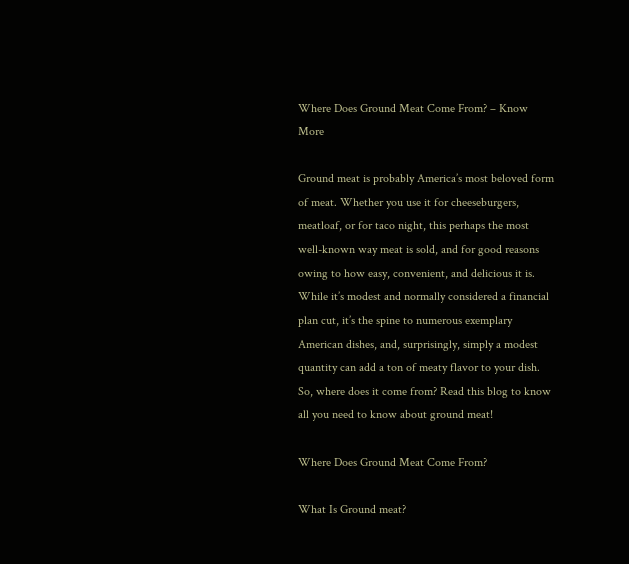Where Does Ground Meat Come From? – Know More

Ground meat is probably America’s most beloved form of meat. Whether you use it for cheeseburgers, meatloaf, or for taco night, this perhaps the most well-known way meat is sold, and for good reasons owing to how easy, convenient, and delicious it is. While it’s modest and normally considered a financial plan cut, it’s the spine to numerous exemplary American dishes, and, surprisingly, simply a modest quantity can add a ton of meaty flavor to your dish. So, where does it come from? Read this blog to know all you need to know about ground meat!

Where Does Ground Meat Come From?

What Is Ground meat?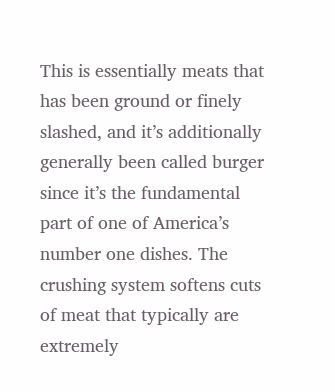This is essentially meats that has been ground or finely slashed, and it’s additionally generally been called burger since it’s the fundamental part of one of America’s number one dishes. The crushing system softens cuts of meat that typically are extremely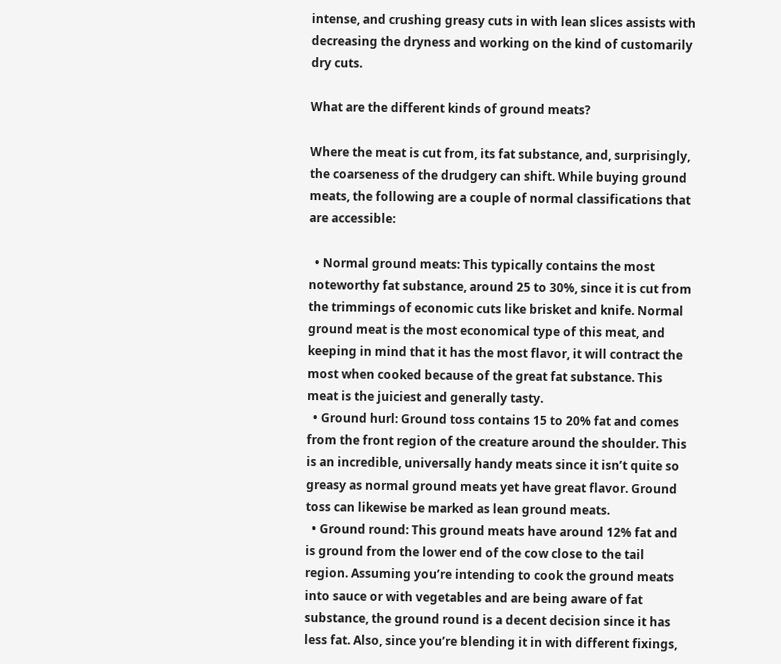intense, and crushing greasy cuts in with lean slices assists with decreasing the dryness and working on the kind of customarily dry cuts.

What are the different kinds of ground meats?

Where the meat is cut from, its fat substance, and, surprisingly, the coarseness of the drudgery can shift. While buying ground meats, the following are a couple of normal classifications that are accessible:

  • Normal ground meats: This typically contains the most noteworthy fat substance, around 25 to 30%, since it is cut from the trimmings of economic cuts like brisket and knife. Normal ground meat is the most economical type of this meat, and keeping in mind that it has the most flavor, it will contract the most when cooked because of the great fat substance. This meat is the juiciest and generally tasty.
  • Ground hurl: Ground toss contains 15 to 20% fat and comes from the front region of the creature around the shoulder. This is an incredible, universally handy meats since it isn’t quite so greasy as normal ground meats yet have great flavor. Ground toss can likewise be marked as lean ground meats.
  • Ground round: This ground meats have around 12% fat and is ground from the lower end of the cow close to the tail region. Assuming you’re intending to cook the ground meats into sauce or with vegetables and are being aware of fat substance, the ground round is a decent decision since it has less fat. Also, since you’re blending it in with different fixings,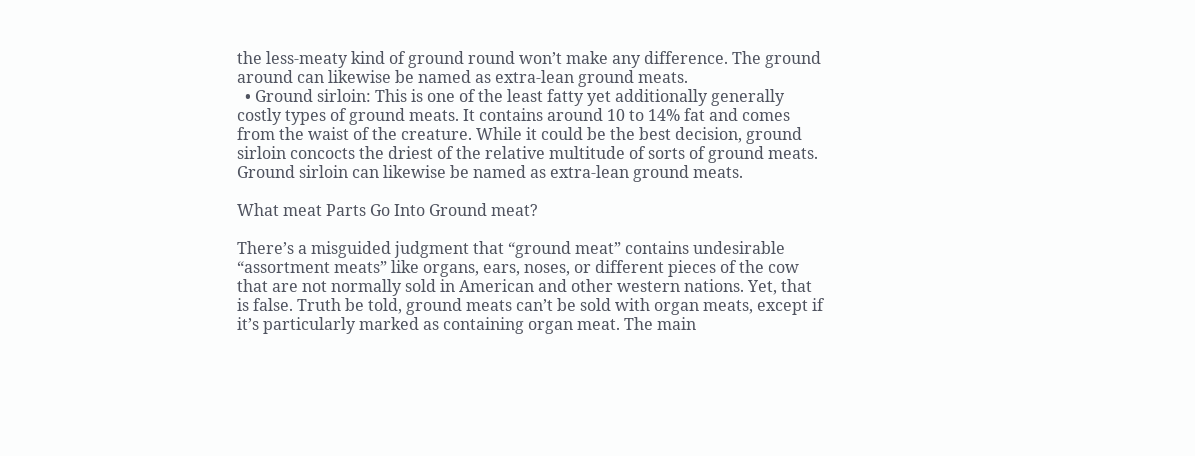the less-meaty kind of ground round won’t make any difference. The ground around can likewise be named as extra-lean ground meats.
  • Ground sirloin: This is one of the least fatty yet additionally generally costly types of ground meats. It contains around 10 to 14% fat and comes from the waist of the creature. While it could be the best decision, ground sirloin concocts the driest of the relative multitude of sorts of ground meats. Ground sirloin can likewise be named as extra-lean ground meats.

What meat Parts Go Into Ground meat?

There’s a misguided judgment that “ground meat” contains undesirable “assortment meats” like organs, ears, noses, or different pieces of the cow that are not normally sold in American and other western nations. Yet, that is false. Truth be told, ground meats can’t be sold with organ meats, except if it’s particularly marked as containing organ meat. The main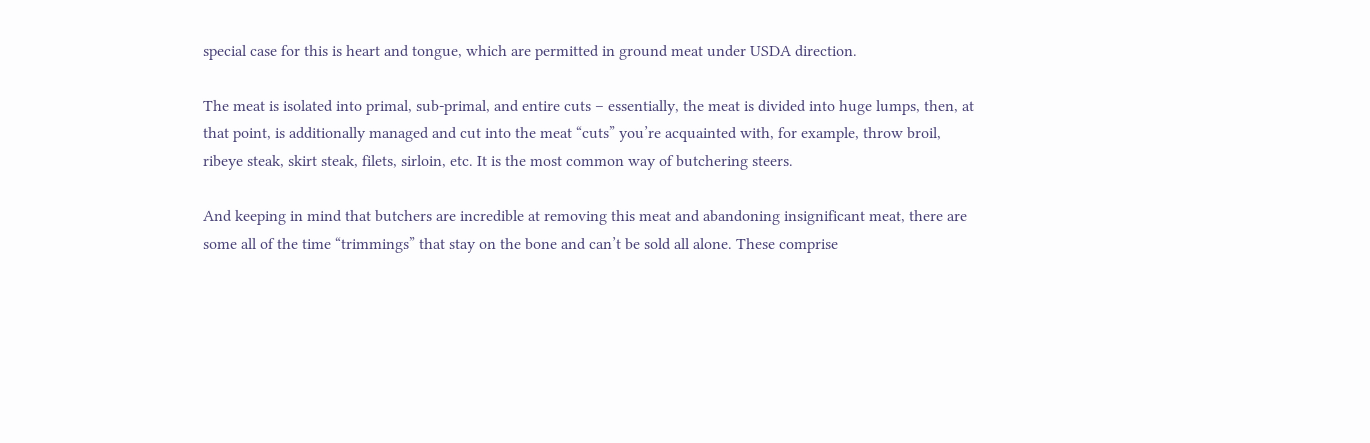special case for this is heart and tongue, which are permitted in ground meat under USDA direction.

The meat is isolated into primal, sub-primal, and entire cuts – essentially, the meat is divided into huge lumps, then, at that point, is additionally managed and cut into the meat “cuts” you’re acquainted with, for example, throw broil, ribeye steak, skirt steak, filets, sirloin, etc. It is the most common way of butchering steers.

And keeping in mind that butchers are incredible at removing this meat and abandoning insignificant meat, there are some all of the time “trimmings” that stay on the bone and can’t be sold all alone. These comprise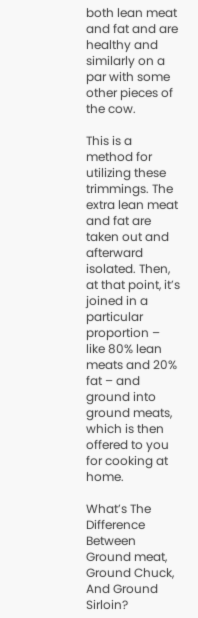both lean meat and fat and are healthy and similarly on a par with some other pieces of the cow.

This is a method for utilizing these trimmings. The extra lean meat and fat are taken out and afterward isolated. Then, at that point, it’s joined in a particular proportion – like 80% lean meats and 20% fat – and ground into ground meats, which is then offered to you for cooking at home.

What’s The Difference Between Ground meat, Ground Chuck, And Ground Sirloin?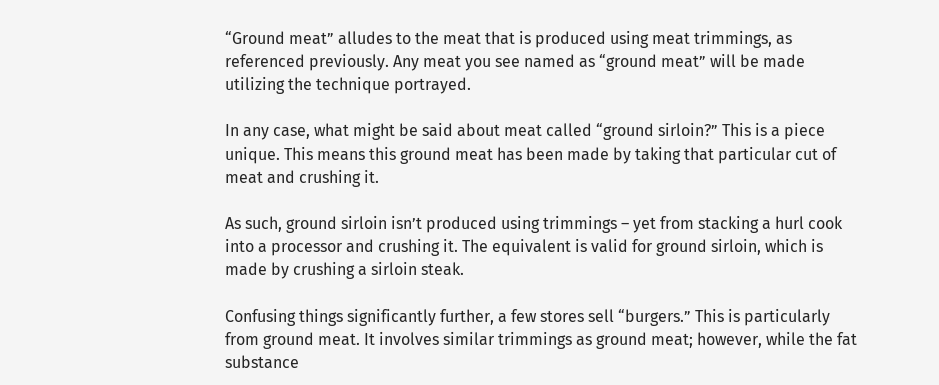“Ground meat” alludes to the meat that is produced using meat trimmings, as referenced previously. Any meat you see named as “ground meat” will be made utilizing the technique portrayed.

In any case, what might be said about meat called “ground sirloin?” This is a piece unique. This means this ground meat has been made by taking that particular cut of meat and crushing it.

As such, ground sirloin isn’t produced using trimmings – yet from stacking a hurl cook into a processor and crushing it. The equivalent is valid for ground sirloin, which is made by crushing a sirloin steak.

Confusing things significantly further, a few stores sell “burgers.” This is particularly from ground meat. It involves similar trimmings as ground meat; however, while the fat substance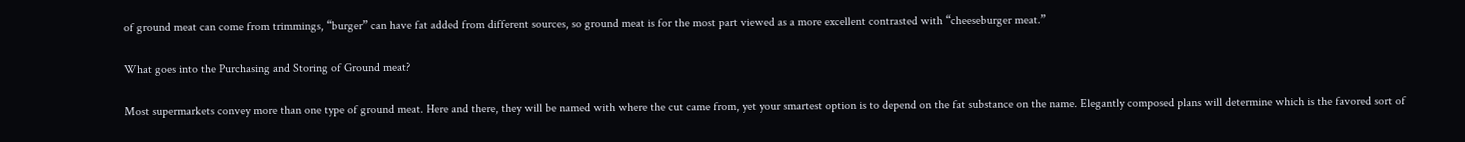of ground meat can come from trimmings, “burger” can have fat added from different sources, so ground meat is for the most part viewed as a more excellent contrasted with “cheeseburger meat.”

What goes into the Purchasing and Storing of Ground meat?

Most supermarkets convey more than one type of ground meat. Here and there, they will be named with where the cut came from, yet your smartest option is to depend on the fat substance on the name. Elegantly composed plans will determine which is the favored sort of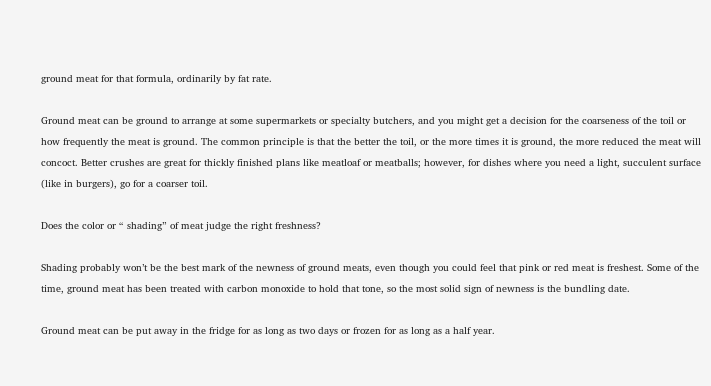ground meat for that formula, ordinarily by fat rate.

Ground meat can be ground to arrange at some supermarkets or specialty butchers, and you might get a decision for the coarseness of the toil or how frequently the meat is ground. The common principle is that the better the toil, or the more times it is ground, the more reduced the meat will concoct. Better crushes are great for thickly finished plans like meatloaf or meatballs; however, for dishes where you need a light, succulent surface (like in burgers), go for a coarser toil.

Does the color or “ shading” of meat judge the right freshness?

Shading probably won’t be the best mark of the newness of ground meats, even though you could feel that pink or red meat is freshest. Some of the time, ground meat has been treated with carbon monoxide to hold that tone, so the most solid sign of newness is the bundling date.

Ground meat can be put away in the fridge for as long as two days or frozen for as long as a half year.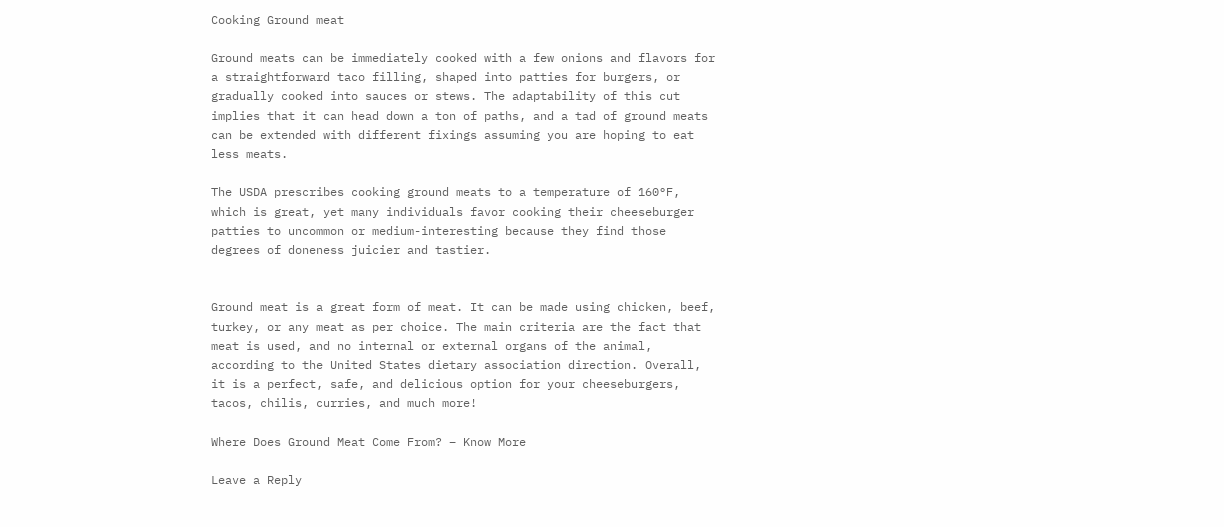Cooking Ground meat

Ground meats can be immediately cooked with a few onions and flavors for a straightforward taco filling, shaped into patties for burgers, or gradually cooked into sauces or stews. The adaptability of this cut implies that it can head down a ton of paths, and a tad of ground meats can be extended with different fixings assuming you are hoping to eat less meats.

The USDA prescribes cooking ground meats to a temperature of 160°F, which is great, yet many individuals favor cooking their cheeseburger patties to uncommon or medium-interesting because they find those degrees of doneness juicier and tastier.


Ground meat is a great form of meat. It can be made using chicken, beef, turkey, or any meat as per choice. The main criteria are the fact that meat is used, and no internal or external organs of the animal, according to the United States dietary association direction. Overall, it is a perfect, safe, and delicious option for your cheeseburgers, tacos, chilis, curries, and much more!

Where Does Ground Meat Come From? – Know More

Leave a Reply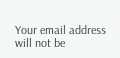Your email address will not be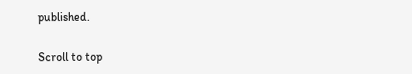published.

Scroll to top